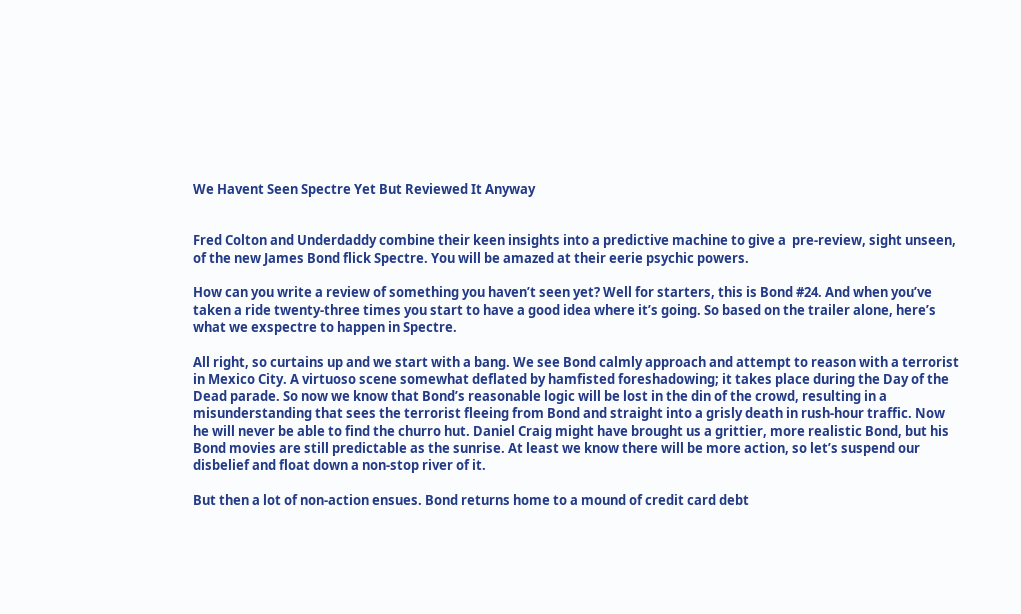We Havent Seen Spectre Yet But Reviewed It Anyway


Fred Colton and Underdaddy combine their keen insights into a predictive machine to give a  pre-review, sight unseen, of the new James Bond flick Spectre. You will be amazed at their eerie psychic powers.

How can you write a review of something you haven’t seen yet? Well for starters, this is Bond #24. And when you’ve taken a ride twenty-three times you start to have a good idea where it’s going. So based on the trailer alone, here’s what we exspectre to happen in Spectre.

All right, so curtains up and we start with a bang. We see Bond calmly approach and attempt to reason with a terrorist in Mexico City. A virtuoso scene somewhat deflated by hamfisted foreshadowing; it takes place during the Day of the Dead parade. So now we know that Bond’s reasonable logic will be lost in the din of the crowd, resulting in a misunderstanding that sees the terrorist fleeing from Bond and straight into a grisly death in rush-hour traffic. Now he will never be able to find the churro hut. Daniel Craig might have brought us a grittier, more realistic Bond, but his Bond movies are still predictable as the sunrise. At least we know there will be more action, so let’s suspend our disbelief and float down a non-stop river of it.

But then a lot of non-action ensues. Bond returns home to a mound of credit card debt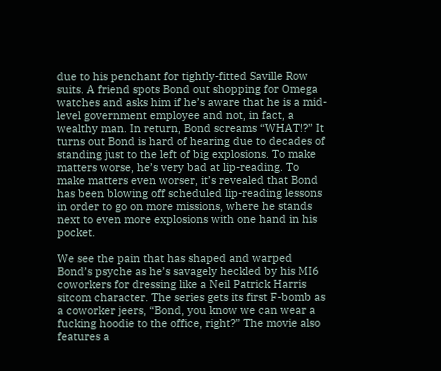due to his penchant for tightly-fitted Saville Row suits. A friend spots Bond out shopping for Omega watches and asks him if he’s aware that he is a mid-level government employee and not, in fact, a wealthy man. In return, Bond screams “WHAT!?” It turns out Bond is hard of hearing due to decades of standing just to the left of big explosions. To make matters worse, he’s very bad at lip-reading. To make matters even worser, it’s revealed that Bond has been blowing off scheduled lip-reading lessons in order to go on more missions, where he stands next to even more explosions with one hand in his pocket.

We see the pain that has shaped and warped Bond’s psyche as he’s savagely heckled by his MI6 coworkers for dressing like a Neil Patrick Harris sitcom character. The series gets its first F-bomb as a coworker jeers, “Bond, you know we can wear a fucking hoodie to the office, right?” The movie also features a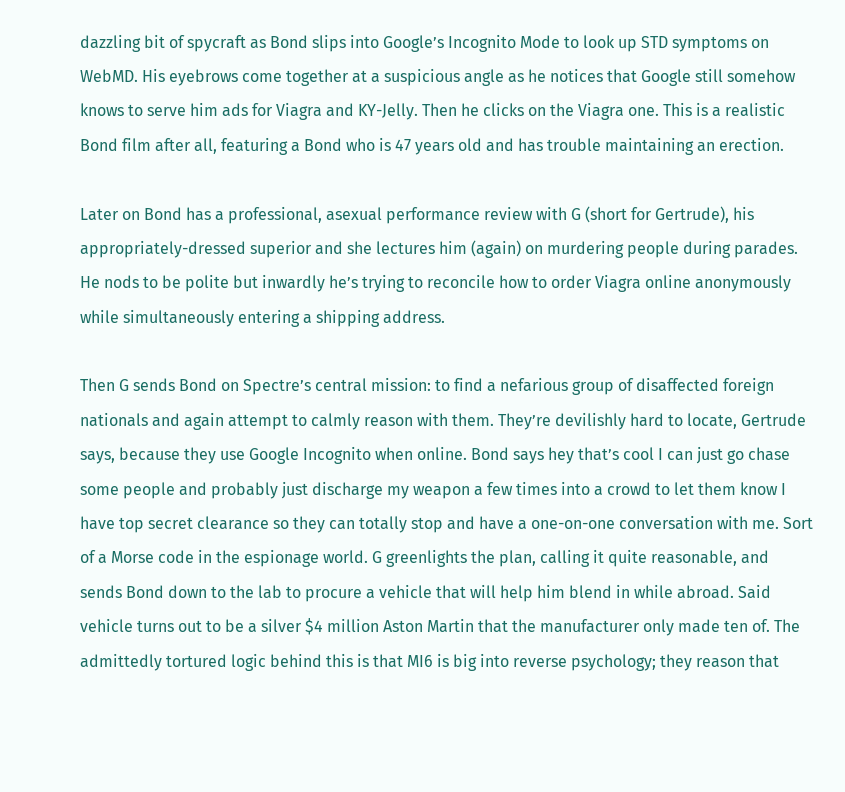dazzling bit of spycraft as Bond slips into Google’s Incognito Mode to look up STD symptoms on WebMD. His eyebrows come together at a suspicious angle as he notices that Google still somehow knows to serve him ads for Viagra and KY-Jelly. Then he clicks on the Viagra one. This is a realistic Bond film after all, featuring a Bond who is 47 years old and has trouble maintaining an erection.

Later on Bond has a professional, asexual performance review with G (short for Gertrude), his appropriately-dressed superior and she lectures him (again) on murdering people during parades. He nods to be polite but inwardly he’s trying to reconcile how to order Viagra online anonymously while simultaneously entering a shipping address.

Then G sends Bond on Spectre’s central mission: to find a nefarious group of disaffected foreign nationals and again attempt to calmly reason with them. They’re devilishly hard to locate, Gertrude says, because they use Google Incognito when online. Bond says hey that’s cool I can just go chase some people and probably just discharge my weapon a few times into a crowd to let them know I have top secret clearance so they can totally stop and have a one-on-one conversation with me. Sort of a Morse code in the espionage world. G greenlights the plan, calling it quite reasonable, and sends Bond down to the lab to procure a vehicle that will help him blend in while abroad. Said vehicle turns out to be a silver $4 million Aston Martin that the manufacturer only made ten of. The admittedly tortured logic behind this is that MI6 is big into reverse psychology; they reason that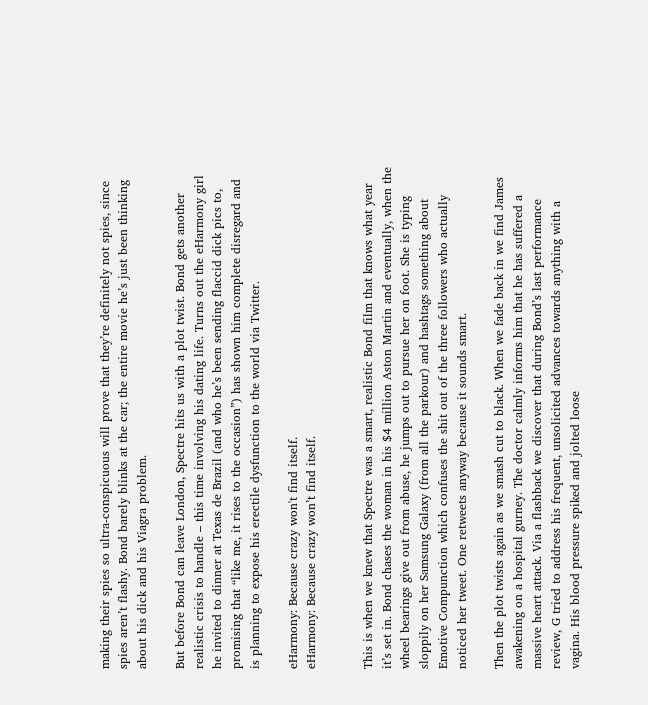making their spies so ultra-conspicuous will prove that they’re definitely not spies, since spies aren’t flashy. Bond barely blinks at the car; the entire movie he’s just been thinking about his dick and his Viagra problem.

But before Bond can leave London, Spectre hits us with a plot twist. Bond gets another realistic crisis to handle – this time involving his dating life. Turns out the eHarmony girl he invited to dinner at Texas de Brazil (and who he’s been sending flaccid dick pics to, promising that “like me, it rises to the occasion”) has shown him complete disregard and is planning to expose his erectile dysfunction to the world via Twitter.

eHarmony: Because crazy won't find itself.
eHarmony: Because crazy won’t find itself.


This is when we knew that Spectre was a smart, realistic Bond film that knows what year it’s set in. Bond chases the woman in his $4 million Aston Martin and eventually, when the wheel bearings give out from abuse, he jumps out to pursue her on foot. She is typing sloppily on her Samsung Galaxy (from all the parkour) and hashtags something about Emotive Compunction which confuses the shit out of the three followers who actually noticed her tweet. One retweets anyway because it sounds smart.

Then the plot twists again as we smash cut to black. When we fade back in we find James awakening on a hospital gurney. The doctor calmly informs him that he has suffered a massive heart attack. Via a flashback we discover that during Bond’s last performance review, G tried to address his frequent, unsolicited advances towards anything with a vagina. His blood pressure spiked and jolted loose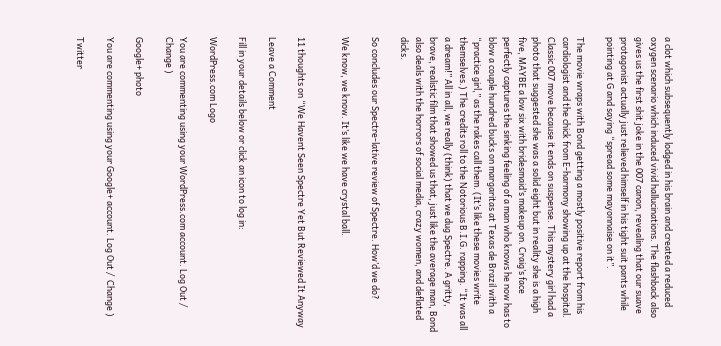a clot which subsequently lodged in his brain and created a reduced oxygen scenario which induced vivid hallucinations. The flashback also gives us the first shit joke in the 007 canon, revealing that our suave protagonist actually just relieved himself in his tight suit pants while pointing at G and saying “spread some mayonnaise on it”.

The movie wraps with Bond getting a mostly positive report from his cardiologist and the chick from E-harmony showing up at the hospital. Classic 007 move because it ends on suspense. This mystery girl had a photo that suggested she was a solid eight but in reality she is a high five, MAYBE a low six with bridesmaid’s makeup on. Craig’s face perfectly captures the sinking feeling of a man who knows he now has to blow a couple hundred bucks on margaritas at Texas de Brazil with a “practice girl,” as the rakes call them. (It’s like these movies write themselves.) The credits roll to the Notorious B.I.G. rapping. “It was all a dream!” All in all, we really (think) that we dug Spectre. A gritty, brave, realistic film that showed us that, just like the average man, Bond also deals with the horrors of social media, crazy women, and deflated dicks.

So concludes our Spectre-lative review of Spectre. How’d we do?

We know, we know. It’s like we have crystal ball.


11 thoughts on “We Havent Seen Spectre Yet But Reviewed It Anyway

Leave a Comment

Fill in your details below or click an icon to log in:

WordPress.com Logo

You are commenting using your WordPress.com account. Log Out /  Change )

Google+ photo

You are commenting using your Google+ account. Log Out /  Change )

Twitter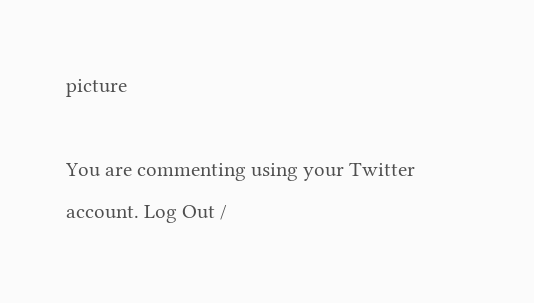picture

You are commenting using your Twitter account. Log Out /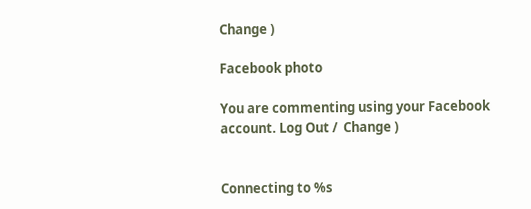Change )

Facebook photo

You are commenting using your Facebook account. Log Out /  Change )


Connecting to %s